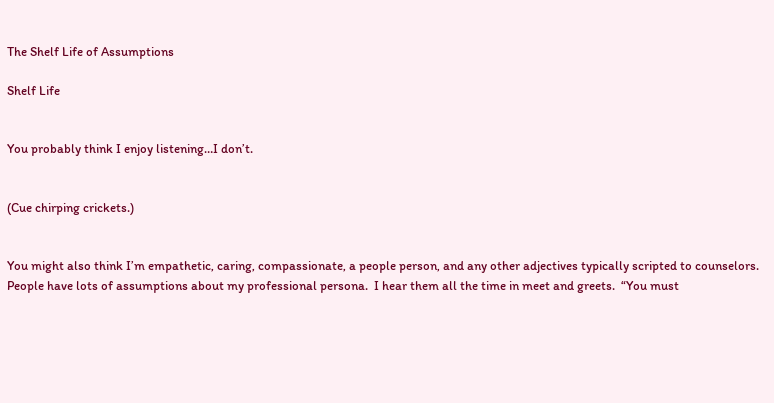The Shelf Life of Assumptions

Shelf Life


You probably think I enjoy listening…I don’t.


(Cue chirping crickets.)


You might also think I’m empathetic, caring, compassionate, a people person, and any other adjectives typically scripted to counselors.  People have lots of assumptions about my professional persona.  I hear them all the time in meet and greets.  “You must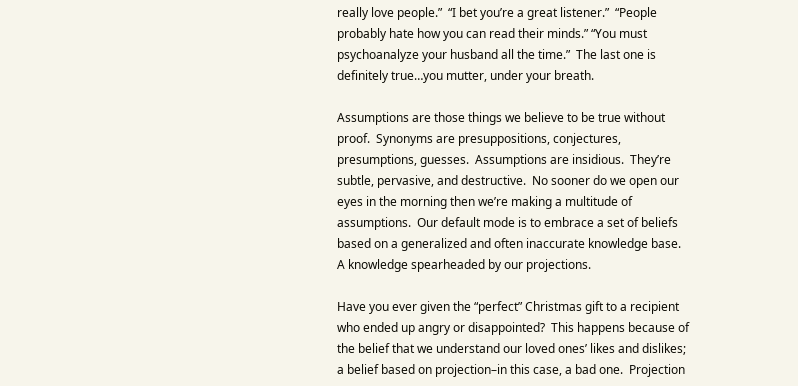really love people.”  “I bet you’re a great listener.”  “People probably hate how you can read their minds.” “You must psychoanalyze your husband all the time.”  The last one is definitely true…you mutter, under your breath.

Assumptions are those things we believe to be true without proof.  Synonyms are presuppositions, conjectures, presumptions, guesses.  Assumptions are insidious.  They’re subtle, pervasive, and destructive.  No sooner do we open our eyes in the morning then we’re making a multitude of assumptions.  Our default mode is to embrace a set of beliefs based on a generalized and often inaccurate knowledge base.  A knowledge spearheaded by our projections.

Have you ever given the “perfect” Christmas gift to a recipient who ended up angry or disappointed?  This happens because of the belief that we understand our loved ones’ likes and dislikes; a belief based on projection–in this case, a bad one.  Projection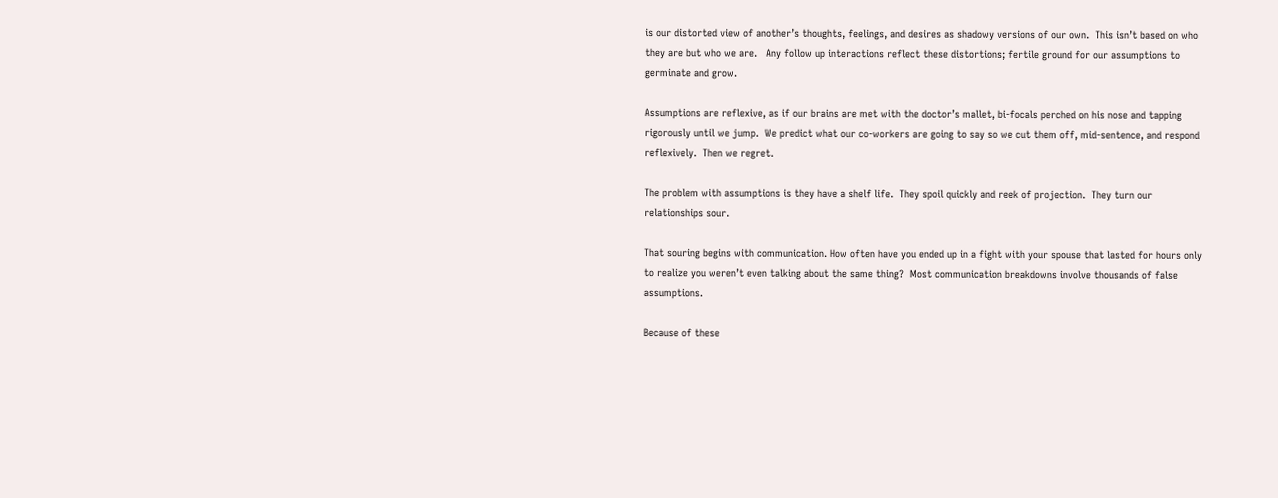is our distorted view of another’s thoughts, feelings, and desires as shadowy versions of our own.  This isn’t based on who they are but who we are.   Any follow up interactions reflect these distortions; fertile ground for our assumptions to germinate and grow.

Assumptions are reflexive, as if our brains are met with the doctor’s mallet, bi-focals perched on his nose and tapping rigorously until we jump.  We predict what our co-workers are going to say so we cut them off, mid-sentence, and respond reflexively.  Then we regret.

The problem with assumptions is they have a shelf life.  They spoil quickly and reek of projection.  They turn our relationships sour.

That souring begins with communication. How often have you ended up in a fight with your spouse that lasted for hours only to realize you weren’t even talking about the same thing?  Most communication breakdowns involve thousands of false assumptions.

Because of these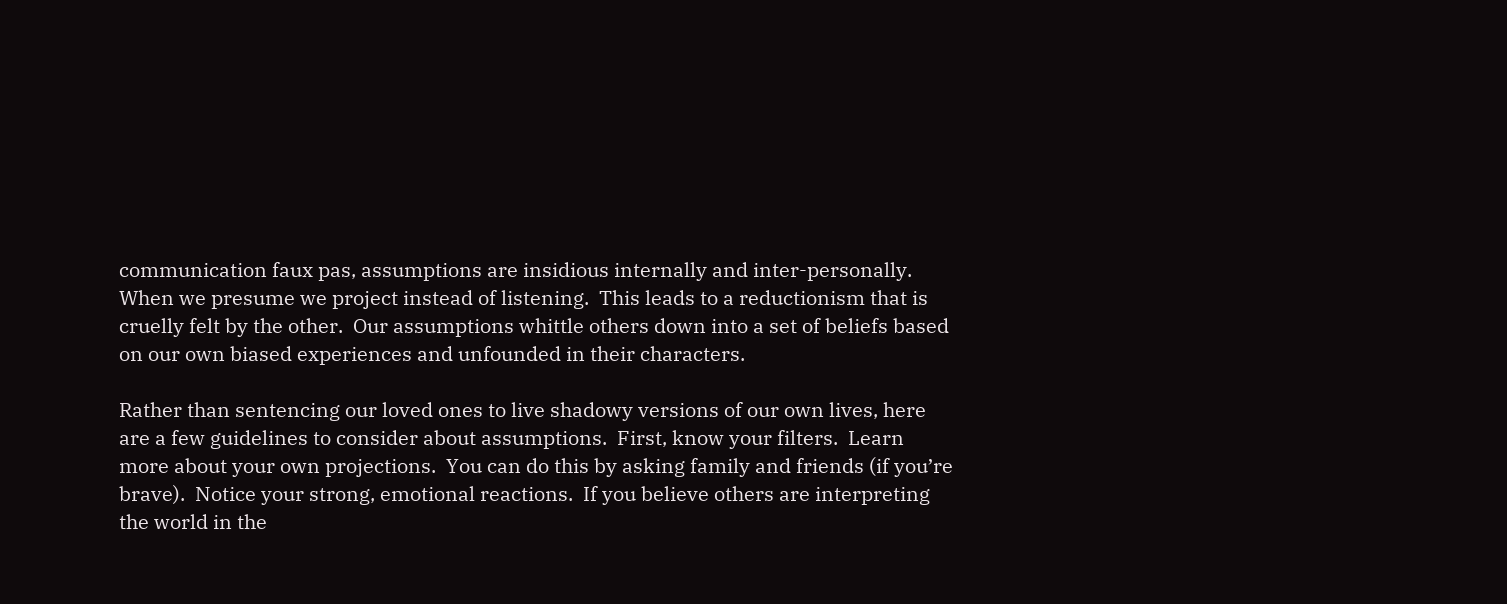communication faux pas, assumptions are insidious internally and inter-personally.   When we presume we project instead of listening.  This leads to a reductionism that is cruelly felt by the other.  Our assumptions whittle others down into a set of beliefs based on our own biased experiences and unfounded in their characters.

Rather than sentencing our loved ones to live shadowy versions of our own lives, here are a few guidelines to consider about assumptions.  First, know your filters.  Learn more about your own projections.  You can do this by asking family and friends (if you’re brave).  Notice your strong, emotional reactions.  If you believe others are interpreting the world in the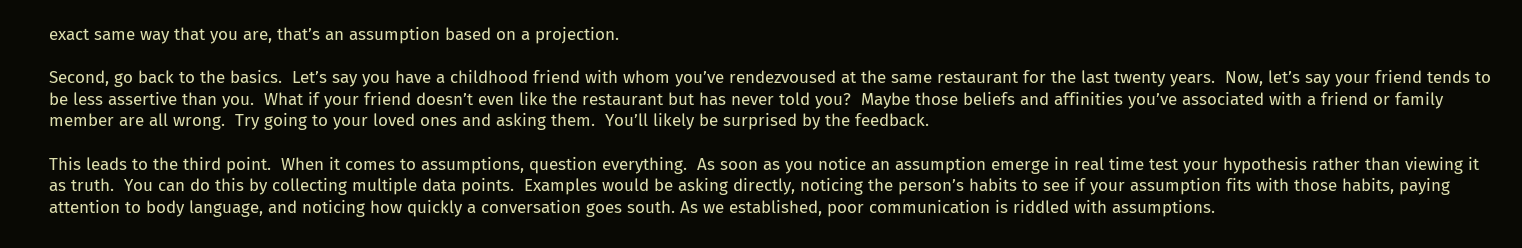exact same way that you are, that’s an assumption based on a projection.

Second, go back to the basics.  Let’s say you have a childhood friend with whom you’ve rendezvoused at the same restaurant for the last twenty years.  Now, let’s say your friend tends to be less assertive than you.  What if your friend doesn’t even like the restaurant but has never told you?  Maybe those beliefs and affinities you’ve associated with a friend or family member are all wrong.  Try going to your loved ones and asking them.  You’ll likely be surprised by the feedback.

This leads to the third point.  When it comes to assumptions, question everything.  As soon as you notice an assumption emerge in real time test your hypothesis rather than viewing it as truth.  You can do this by collecting multiple data points.  Examples would be asking directly, noticing the person’s habits to see if your assumption fits with those habits, paying attention to body language, and noticing how quickly a conversation goes south. As we established, poor communication is riddled with assumptions.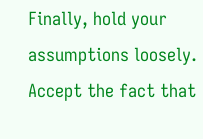Finally, hold your assumptions loosely.  Accept the fact that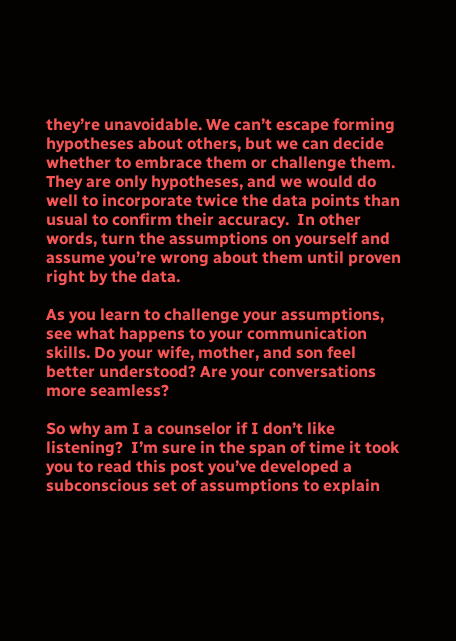they’re unavoidable. We can’t escape forming hypotheses about others, but we can decide whether to embrace them or challenge them.  They are only hypotheses, and we would do well to incorporate twice the data points than usual to confirm their accuracy.  In other words, turn the assumptions on yourself and assume you’re wrong about them until proven right by the data.

As you learn to challenge your assumptions, see what happens to your communication skills. Do your wife, mother, and son feel better understood? Are your conversations more seamless?

So why am I a counselor if I don’t like listening?  I’m sure in the span of time it took you to read this post you’ve developed a subconscious set of assumptions to explain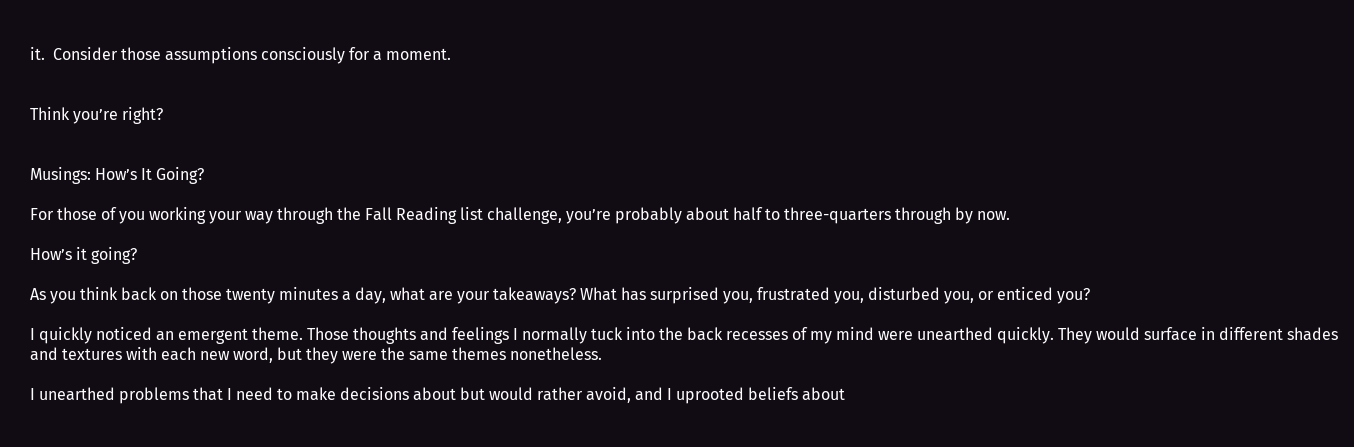it.  Consider those assumptions consciously for a moment.


Think you’re right?


Musings: How’s It Going?

For those of you working your way through the Fall Reading list challenge, you’re probably about half to three-quarters through by now.

How’s it going?

As you think back on those twenty minutes a day, what are your takeaways? What has surprised you, frustrated you, disturbed you, or enticed you?

I quickly noticed an emergent theme. Those thoughts and feelings I normally tuck into the back recesses of my mind were unearthed quickly. They would surface in different shades and textures with each new word, but they were the same themes nonetheless.

I unearthed problems that I need to make decisions about but would rather avoid, and I uprooted beliefs about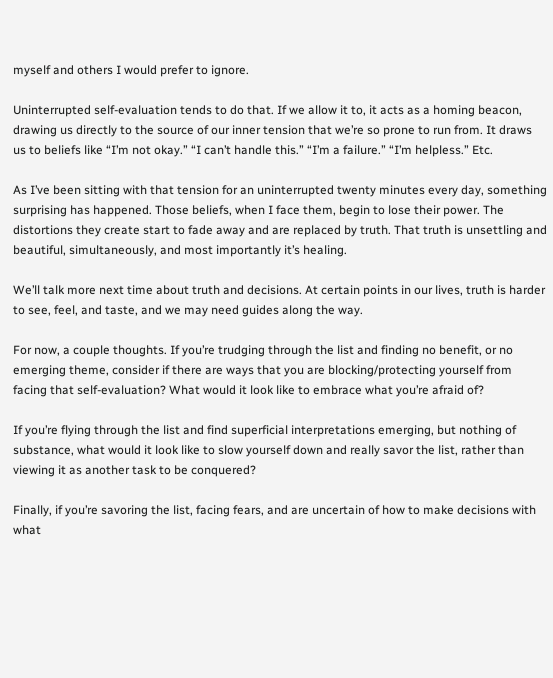myself and others I would prefer to ignore.

Uninterrupted self-evaluation tends to do that. If we allow it to, it acts as a homing beacon, drawing us directly to the source of our inner tension that we’re so prone to run from. It draws us to beliefs like “I’m not okay.” “I can’t handle this.” “I’m a failure.” “I’m helpless.” Etc.

As I’ve been sitting with that tension for an uninterrupted twenty minutes every day, something surprising has happened. Those beliefs, when I face them, begin to lose their power. The distortions they create start to fade away and are replaced by truth. That truth is unsettling and beautiful, simultaneously, and most importantly it’s healing.

We’ll talk more next time about truth and decisions. At certain points in our lives, truth is harder to see, feel, and taste, and we may need guides along the way.

For now, a couple thoughts. If you’re trudging through the list and finding no benefit, or no emerging theme, consider if there are ways that you are blocking/protecting yourself from facing that self-evaluation? What would it look like to embrace what you’re afraid of?

If you’re flying through the list and find superficial interpretations emerging, but nothing of substance, what would it look like to slow yourself down and really savor the list, rather than viewing it as another task to be conquered?

Finally, if you’re savoring the list, facing fears, and are uncertain of how to make decisions with what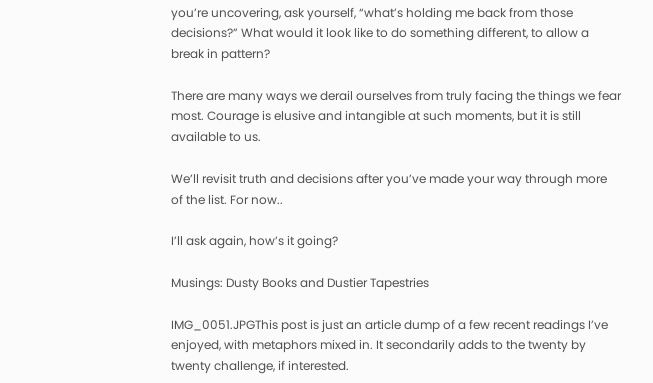you’re uncovering, ask yourself, “what’s holding me back from those decisions?” What would it look like to do something different, to allow a break in pattern?

There are many ways we derail ourselves from truly facing the things we fear most. Courage is elusive and intangible at such moments, but it is still available to us.

We’ll revisit truth and decisions after you’ve made your way through more of the list. For now..

I’ll ask again, how’s it going?

Musings: Dusty Books and Dustier Tapestries

IMG_0051.JPGThis post is just an article dump of a few recent readings I’ve enjoyed, with metaphors mixed in. It secondarily adds to the twenty by twenty challenge, if interested.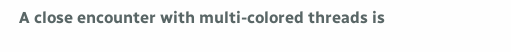A close encounter with multi-colored threads is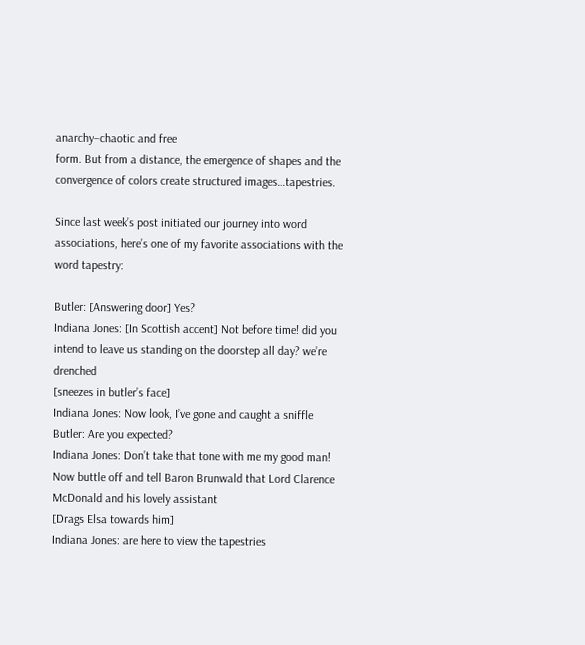anarchy–chaotic and free
form. But from a distance, the emergence of shapes and the convergence of colors create structured images…tapestries.

Since last week’s post initiated our journey into word associations, here’s one of my favorite associations with the word tapestry:

Butler: [Answering door] Yes?
Indiana Jones: [In Scottish accent] Not before time! did you intend to leave us standing on the doorstep all day? we’re drenched
[sneezes in butler’s face]
Indiana Jones: Now look, I’ve gone and caught a sniffle
Butler: Are you expected?
Indiana Jones: Don’t take that tone with me my good man! Now buttle off and tell Baron Brunwald that Lord Clarence McDonald and his lovely assistant
[Drags Elsa towards him]
Indiana Jones: are here to view the tapestries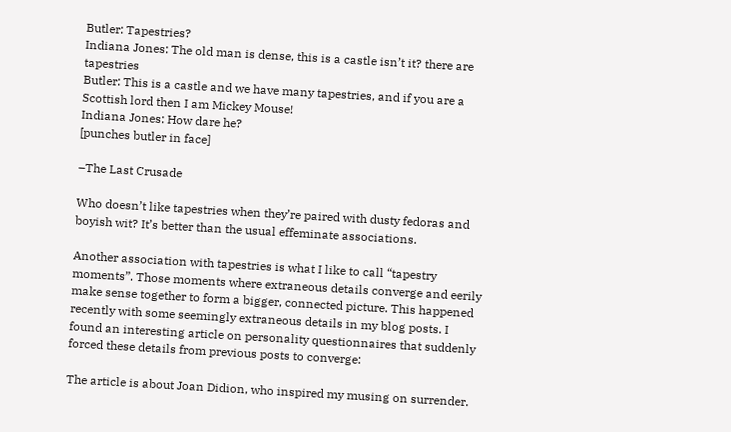Butler: Tapestries?
Indiana Jones: The old man is dense, this is a castle isn’t it? there are tapestries
Butler: This is a castle and we have many tapestries, and if you are a Scottish lord then I am Mickey Mouse!
Indiana Jones: How dare he?
[punches butler in face]

–The Last Crusade

Who doesn’t like tapestries when they’re paired with dusty fedoras and boyish wit? It’s better than the usual effeminate associations.

Another association with tapestries is what I like to call “tapestry moments”. Those moments where extraneous details converge and eerily make sense together to form a bigger, connected picture. This happened recently with some seemingly extraneous details in my blog posts. I found an interesting article on personality questionnaires that suddenly forced these details from previous posts to converge:

The article is about Joan Didion, who inspired my musing on surrender.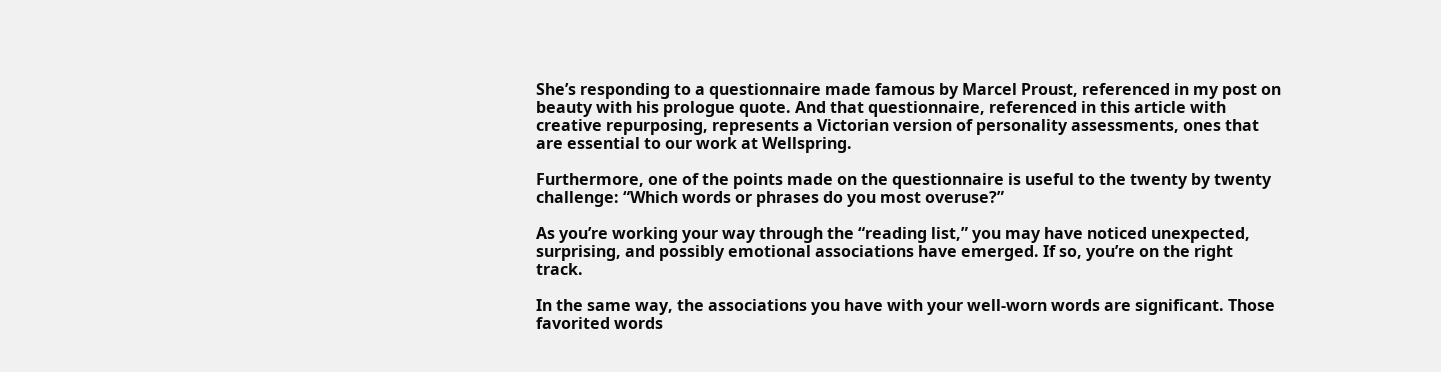She’s responding to a questionnaire made famous by Marcel Proust, referenced in my post on beauty with his prologue quote. And that questionnaire, referenced in this article with creative repurposing, represents a Victorian version of personality assessments, ones that are essential to our work at Wellspring.

Furthermore, one of the points made on the questionnaire is useful to the twenty by twenty challenge: “Which words or phrases do you most overuse?”

As you’re working your way through the “reading list,” you may have noticed unexpected, surprising, and possibly emotional associations have emerged. If so, you’re on the right track.

In the same way, the associations you have with your well-worn words are significant. Those favorited words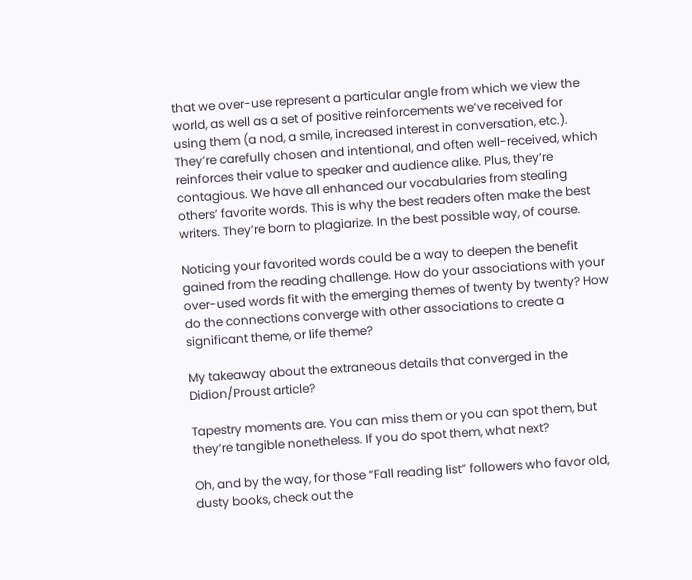that we over-use represent a particular angle from which we view the world, as well as a set of positive reinforcements we’ve received for using them (a nod, a smile, increased interest in conversation, etc.). They’re carefully chosen and intentional, and often well-received, which reinforces their value to speaker and audience alike. Plus, they’re contagious. We have all enhanced our vocabularies from stealing others’ favorite words. This is why the best readers often make the best writers. They’re born to plagiarize. In the best possible way, of course.

Noticing your favorited words could be a way to deepen the benefit gained from the reading challenge. How do your associations with your over-used words fit with the emerging themes of twenty by twenty? How do the connections converge with other associations to create a significant theme, or life theme?

My takeaway about the extraneous details that converged in the Didion/Proust article?

Tapestry moments are. You can miss them or you can spot them, but they’re tangible nonetheless. If you do spot them, what next?

Oh, and by the way, for those “Fall reading list” followers who favor old, dusty books, check out the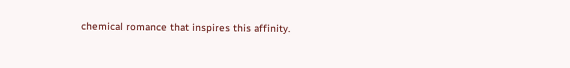chemical romance that inspires this affinity.